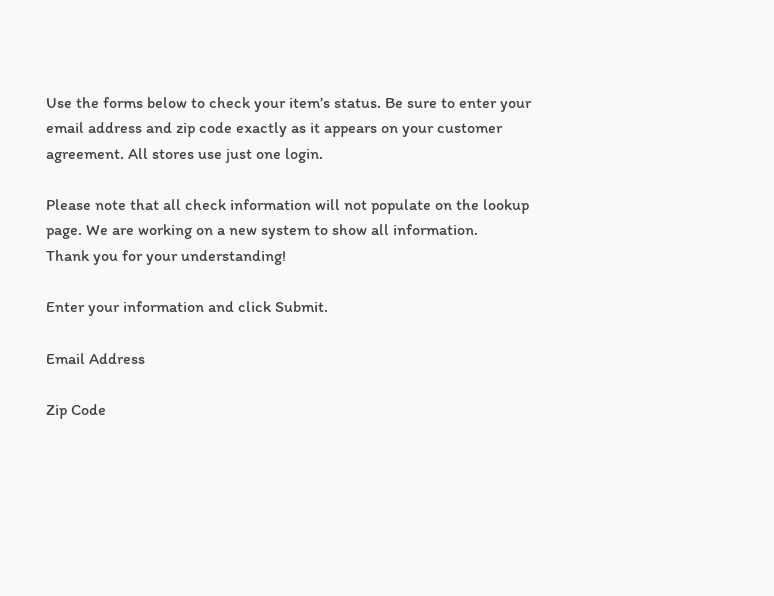Use the forms below to check your item’s status. Be sure to enter your email address and zip code exactly as it appears on your customer agreement. All stores use just one login.

Please note that all check information will not populate on the lookup page. We are working on a new system to show all information.
Thank you for your understanding!

Enter your information and click Submit.

Email Address

Zip Code